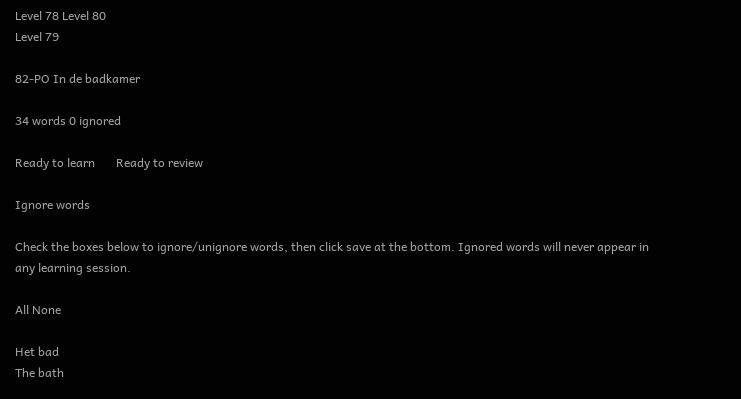Level 78 Level 80
Level 79

82-PO In de badkamer

34 words 0 ignored

Ready to learn       Ready to review

Ignore words

Check the boxes below to ignore/unignore words, then click save at the bottom. Ignored words will never appear in any learning session.

All None

Het bad
The bath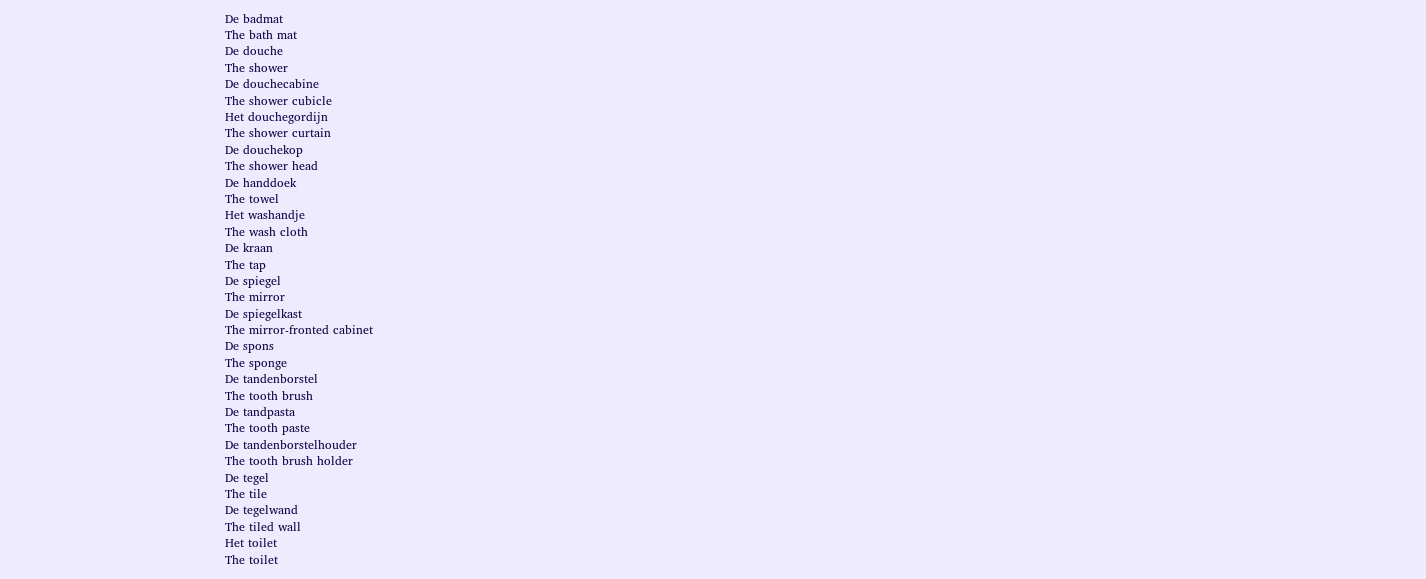De badmat
The bath mat
De douche
The shower
De douchecabine
The shower cubicle
Het douchegordijn
The shower curtain
De douchekop
The shower head
De handdoek
The towel
Het washandje
The wash cloth
De kraan
The tap
De spiegel
The mirror
De spiegelkast
The mirror-fronted cabinet
De spons
The sponge
De tandenborstel
The tooth brush
De tandpasta
The tooth paste
De tandenborstelhouder
The tooth brush holder
De tegel
The tile
De tegelwand
The tiled wall
Het toilet
The toilet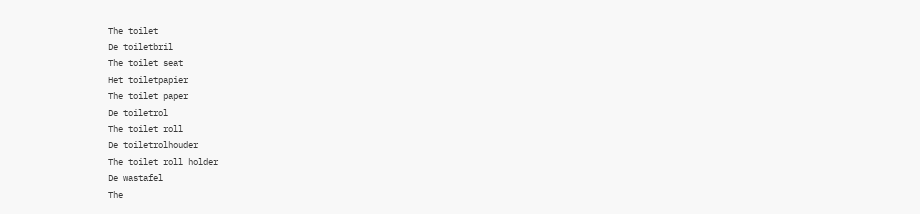The toilet
De toiletbril
The toilet seat
Het toiletpapier
The toilet paper
De toiletrol
The toilet roll
De toiletrolhouder
The toilet roll holder
De wastafel
The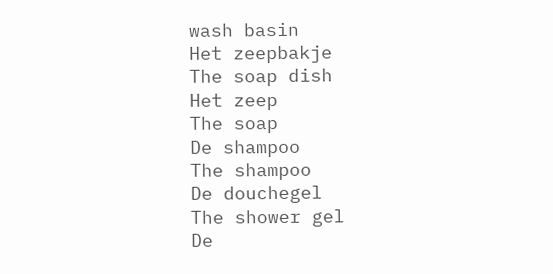wash basin
Het zeepbakje
The soap dish
Het zeep
The soap
De shampoo
The shampoo
De douchegel
The shower gel
De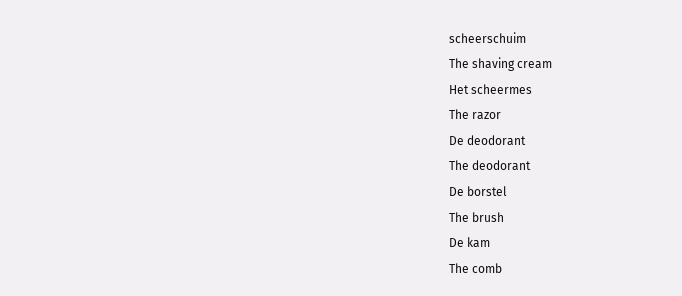scheerschuim
The shaving cream
Het scheermes
The razor
De deodorant
The deodorant
De borstel
The brush
De kam
The comb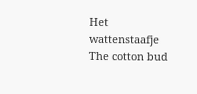Het wattenstaafje
The cotton bud